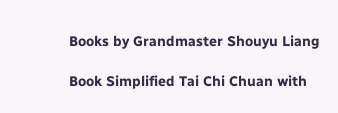Books by Grandmaster Shouyu Liang

Book Simplified Tai Chi Chuan with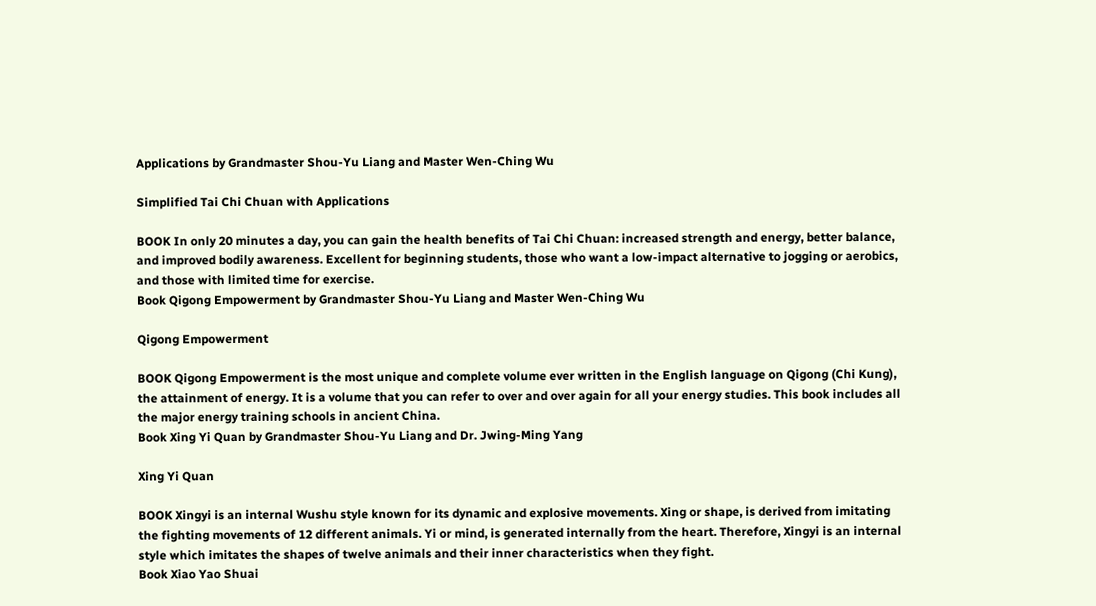Applications by Grandmaster Shou-Yu Liang and Master Wen-Ching Wu

Simplified Tai Chi Chuan with Applications

BOOK In only 20 minutes a day, you can gain the health benefits of Tai Chi Chuan: increased strength and energy, better balance, and improved bodily awareness. Excellent for beginning students, those who want a low-impact alternative to jogging or aerobics, and those with limited time for exercise.
Book Qigong Empowerment by Grandmaster Shou-Yu Liang and Master Wen-Ching Wu

Qigong Empowerment

BOOK Qigong Empowerment is the most unique and complete volume ever written in the English language on Qigong (Chi Kung), the attainment of energy. It is a volume that you can refer to over and over again for all your energy studies. This book includes all the major energy training schools in ancient China.
Book Xing Yi Quan by Grandmaster Shou-Yu Liang and Dr. Jwing-Ming Yang

Xing Yi Quan

BOOK Xingyi is an internal Wushu style known for its dynamic and explosive movements. Xing or shape, is derived from imitating the fighting movements of 12 different animals. Yi or mind, is generated internally from the heart. Therefore, Xingyi is an internal style which imitates the shapes of twelve animals and their inner characteristics when they fight.
Book Xiao Yao Shuai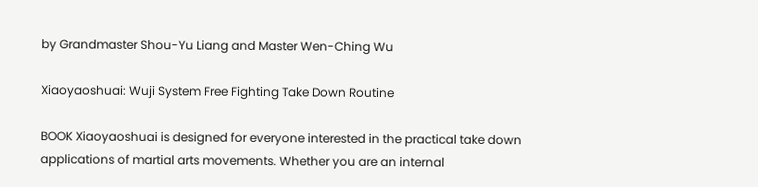by Grandmaster Shou-Yu Liang and Master Wen-Ching Wu

Xiaoyaoshuai: Wuji System Free Fighting Take Down Routine

BOOK Xiaoyaoshuai is designed for everyone interested in the practical take down applications of martial arts movements. Whether you are an internal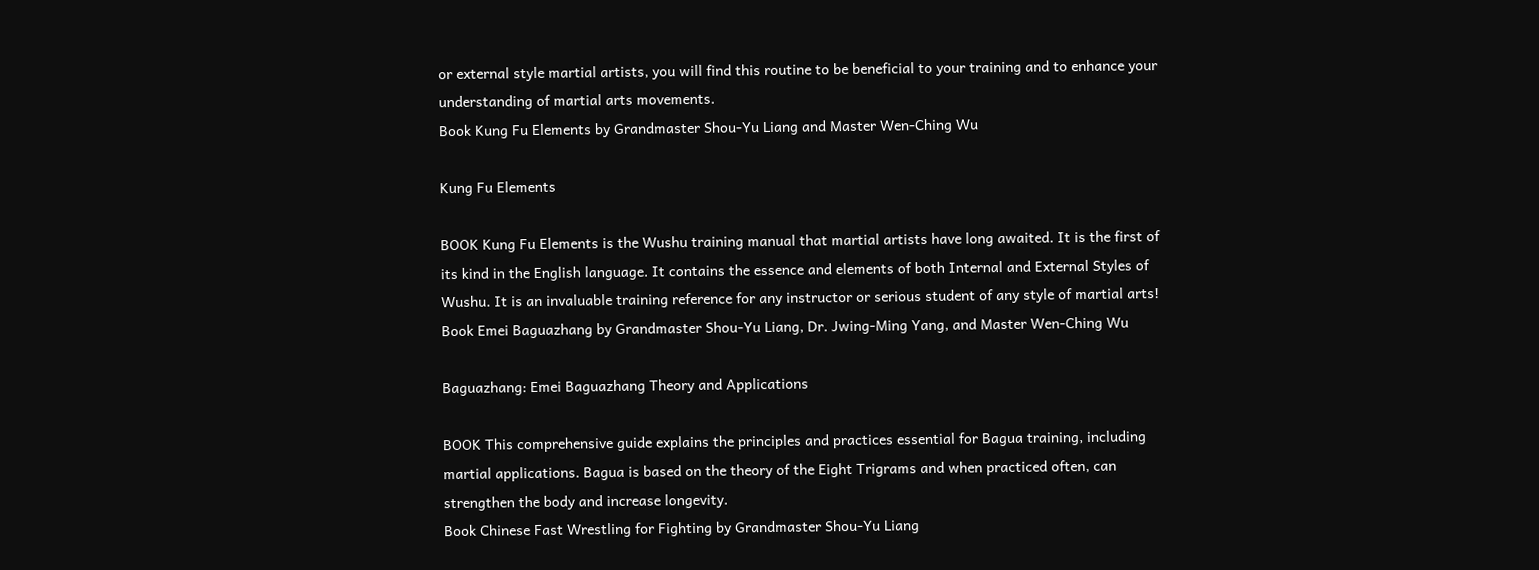or external style martial artists, you will find this routine to be beneficial to your training and to enhance your understanding of martial arts movements.
Book Kung Fu Elements by Grandmaster Shou-Yu Liang and Master Wen-Ching Wu

Kung Fu Elements

BOOK Kung Fu Elements is the Wushu training manual that martial artists have long awaited. It is the first of its kind in the English language. It contains the essence and elements of both Internal and External Styles of Wushu. It is an invaluable training reference for any instructor or serious student of any style of martial arts!
Book Emei Baguazhang by Grandmaster Shou-Yu Liang, Dr. Jwing-Ming Yang, and Master Wen-Ching Wu

Baguazhang: Emei Baguazhang Theory and Applications

BOOK This comprehensive guide explains the principles and practices essential for Bagua training, including martial applications. Bagua is based on the theory of the Eight Trigrams and when practiced often, can strengthen the body and increase longevity.
Book Chinese Fast Wrestling for Fighting by Grandmaster Shou-Yu Liang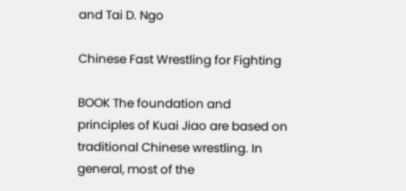and Tai D. Ngo

Chinese Fast Wrestling for Fighting

BOOK The foundation and principles of Kuai Jiao are based on traditional Chinese wrestling. In general, most of the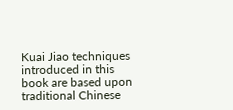Kuai Jiao techniques introduced in this book are based upon traditional Chinese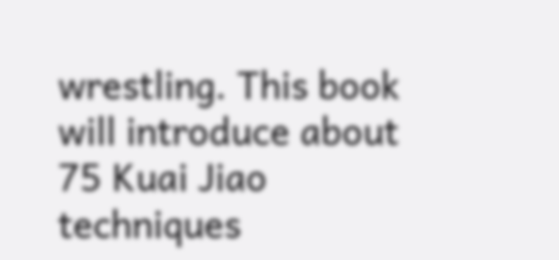wrestling. This book will introduce about 75 Kuai Jiao techniques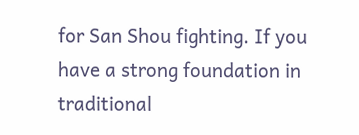for San Shou fighting. If you have a strong foundation in traditional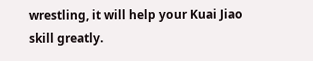wrestling, it will help your Kuai Jiao skill greatly.